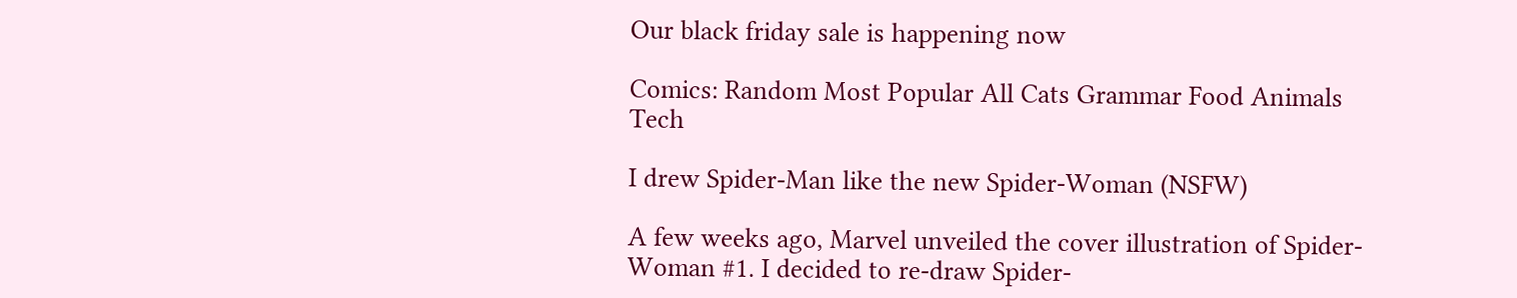Our black friday sale is happening now

Comics: Random Most Popular All Cats Grammar Food Animals Tech

I drew Spider-Man like the new Spider-Woman (NSFW)

A few weeks ago, Marvel unveiled the cover illustration of Spider-Woman #1. I decided to re-draw Spider-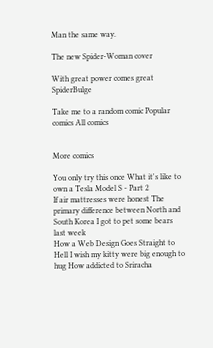Man the same way.

The new Spider-Woman cover

With great power comes great SpiderBulge

Take me to a random comic Popular comics All comics


More comics

You only try this once What it's like to own a Tesla Model S - Part 2
If air mattresses were honest The primary difference between North and South Korea I got to pet some bears last week
How a Web Design Goes Straight to Hell I wish my kitty were big enough to hug How addicted to Sriracha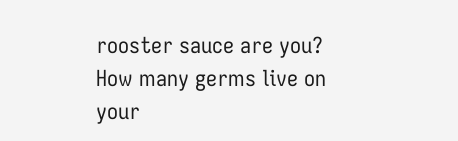rooster sauce are you? How many germs live on your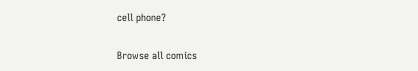cell phone?

Browse all comics